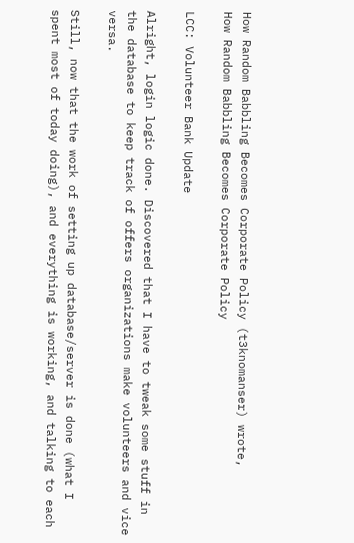How Random Babbling Becomes Corporate Policy (t3knomanser) wrote,
How Random Babbling Becomes Corporate Policy

LCC: Volunteer Bank Update

Alright, login logic done. Discovered that I have to tweak some stuff in the database to keep track of offers organizations make volunteers and vice versa.

Still, now that the work of setting up database/server is done (what I spent most of today doing), and everything is working, and talking to each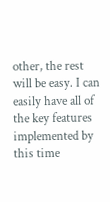other, the rest will be easy. I can easily have all of the key features implemented by this time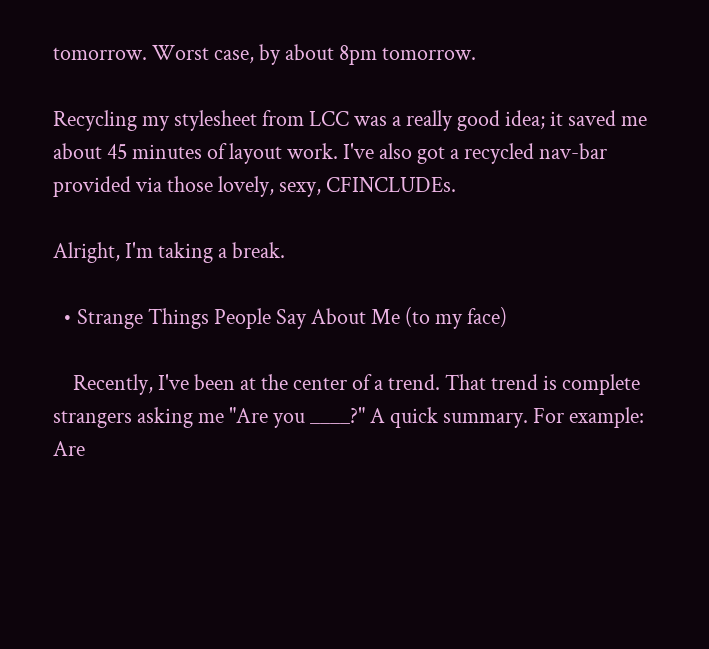tomorrow. Worst case, by about 8pm tomorrow.

Recycling my stylesheet from LCC was a really good idea; it saved me about 45 minutes of layout work. I've also got a recycled nav-bar provided via those lovely, sexy, CFINCLUDEs.

Alright, I'm taking a break.

  • Strange Things People Say About Me (to my face)

    Recently, I've been at the center of a trend. That trend is complete strangers asking me "Are you ____?" A quick summary. For example: Are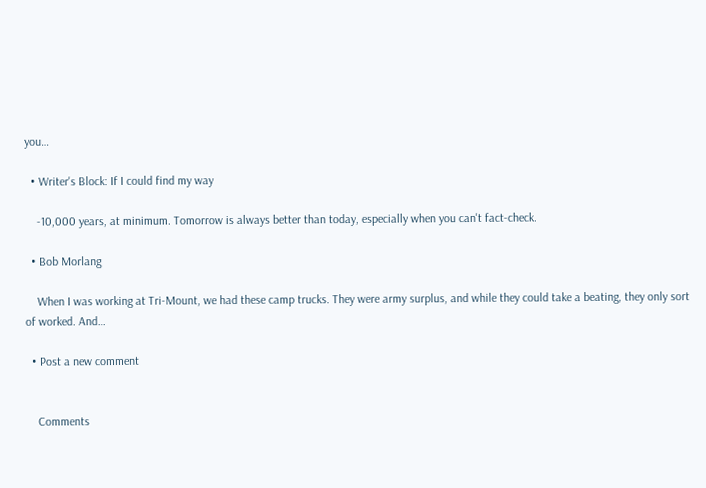you…

  • Writer's Block: If I could find my way

    -10,000 years, at minimum. Tomorrow is always better than today, especially when you can't fact-check.

  • Bob Morlang

    When I was working at Tri-Mount, we had these camp trucks. They were army surplus, and while they could take a beating, they only sort of worked. And…

  • Post a new comment


    Comments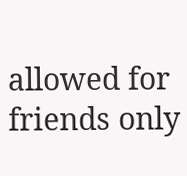allowed for friends only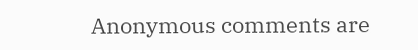Anonymous comments are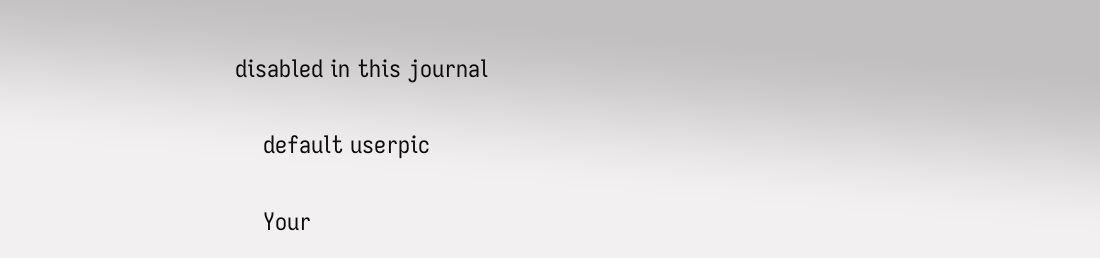disabled in this journal

    default userpic

    Your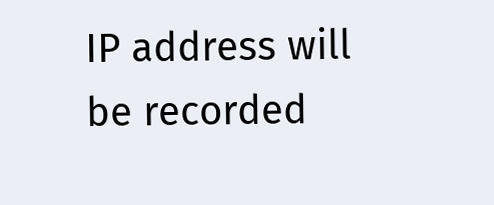IP address will be recorded